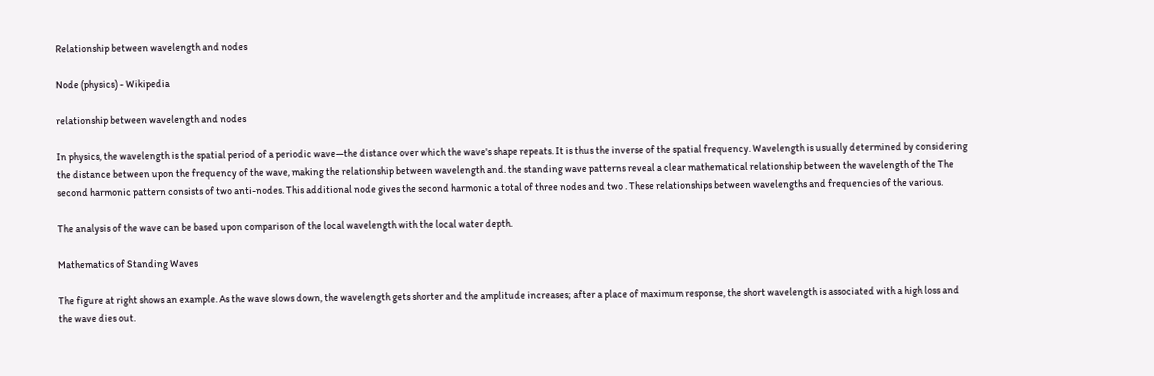Relationship between wavelength and nodes

Node (physics) - Wikipedia

relationship between wavelength and nodes

In physics, the wavelength is the spatial period of a periodic wave—the distance over which the wave's shape repeats. It is thus the inverse of the spatial frequency. Wavelength is usually determined by considering the distance between upon the frequency of the wave, making the relationship between wavelength and. the standing wave patterns reveal a clear mathematical relationship between the wavelength of the The second harmonic pattern consists of two anti-nodes. This additional node gives the second harmonic a total of three nodes and two . These relationships between wavelengths and frequencies of the various.

The analysis of the wave can be based upon comparison of the local wavelength with the local water depth.

Mathematics of Standing Waves

The figure at right shows an example. As the wave slows down, the wavelength gets shorter and the amplitude increases; after a place of maximum response, the short wavelength is associated with a high loss and the wave dies out.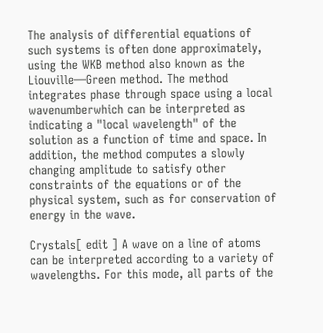The analysis of differential equations of such systems is often done approximately, using the WKB method also known as the Liouville—Green method. The method integrates phase through space using a local wavenumberwhich can be interpreted as indicating a "local wavelength" of the solution as a function of time and space. In addition, the method computes a slowly changing amplitude to satisfy other constraints of the equations or of the physical system, such as for conservation of energy in the wave.

Crystals[ edit ] A wave on a line of atoms can be interpreted according to a variety of wavelengths. For this mode, all parts of the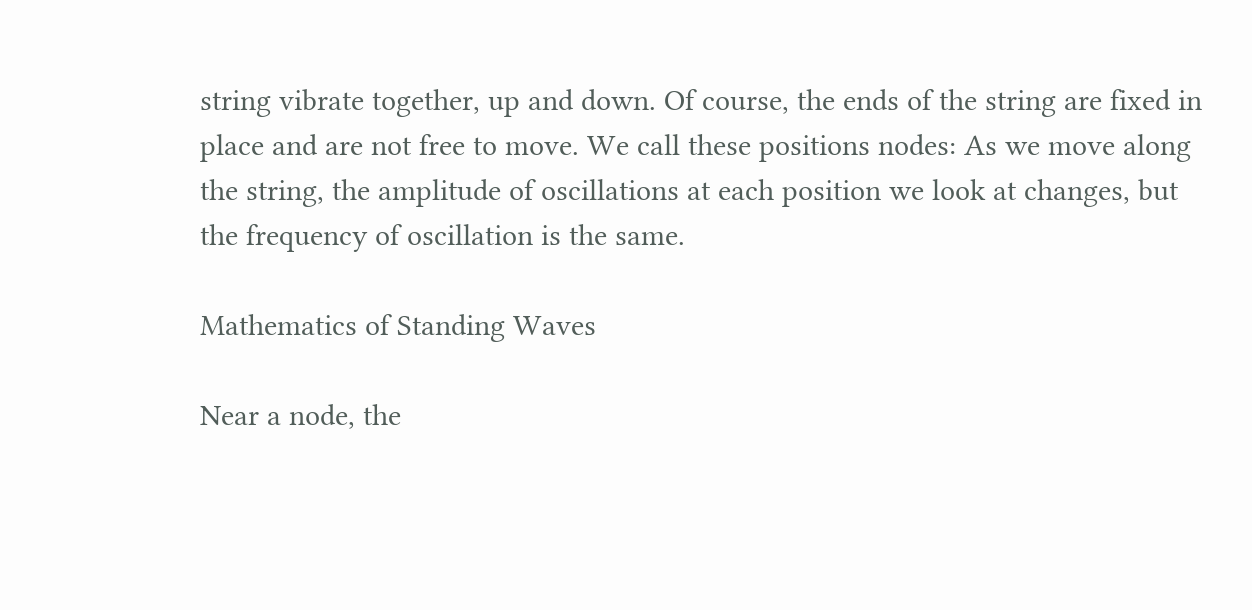string vibrate together, up and down. Of course, the ends of the string are fixed in place and are not free to move. We call these positions nodes: As we move along the string, the amplitude of oscillations at each position we look at changes, but the frequency of oscillation is the same.

Mathematics of Standing Waves

Near a node, the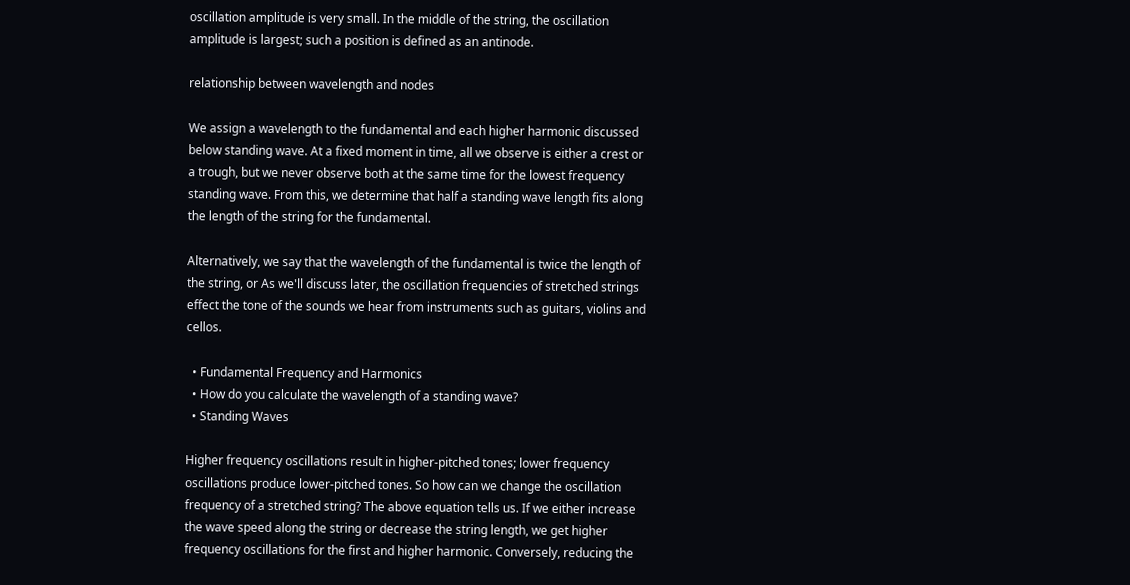oscillation amplitude is very small. In the middle of the string, the oscillation amplitude is largest; such a position is defined as an antinode.

relationship between wavelength and nodes

We assign a wavelength to the fundamental and each higher harmonic discussed below standing wave. At a fixed moment in time, all we observe is either a crest or a trough, but we never observe both at the same time for the lowest frequency standing wave. From this, we determine that half a standing wave length fits along the length of the string for the fundamental.

Alternatively, we say that the wavelength of the fundamental is twice the length of the string, or As we'll discuss later, the oscillation frequencies of stretched strings effect the tone of the sounds we hear from instruments such as guitars, violins and cellos.

  • Fundamental Frequency and Harmonics
  • How do you calculate the wavelength of a standing wave?
  • Standing Waves

Higher frequency oscillations result in higher-pitched tones; lower frequency oscillations produce lower-pitched tones. So how can we change the oscillation frequency of a stretched string? The above equation tells us. If we either increase the wave speed along the string or decrease the string length, we get higher frequency oscillations for the first and higher harmonic. Conversely, reducing the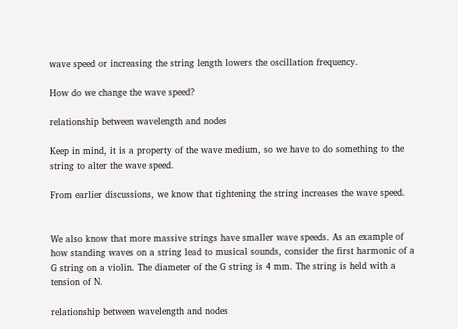wave speed or increasing the string length lowers the oscillation frequency.

How do we change the wave speed?

relationship between wavelength and nodes

Keep in mind, it is a property of the wave medium, so we have to do something to the string to alter the wave speed.

From earlier discussions, we know that tightening the string increases the wave speed.


We also know that more massive strings have smaller wave speeds. As an example of how standing waves on a string lead to musical sounds, consider the first harmonic of a G string on a violin. The diameter of the G string is 4 mm. The string is held with a tension of N.

relationship between wavelength and nodes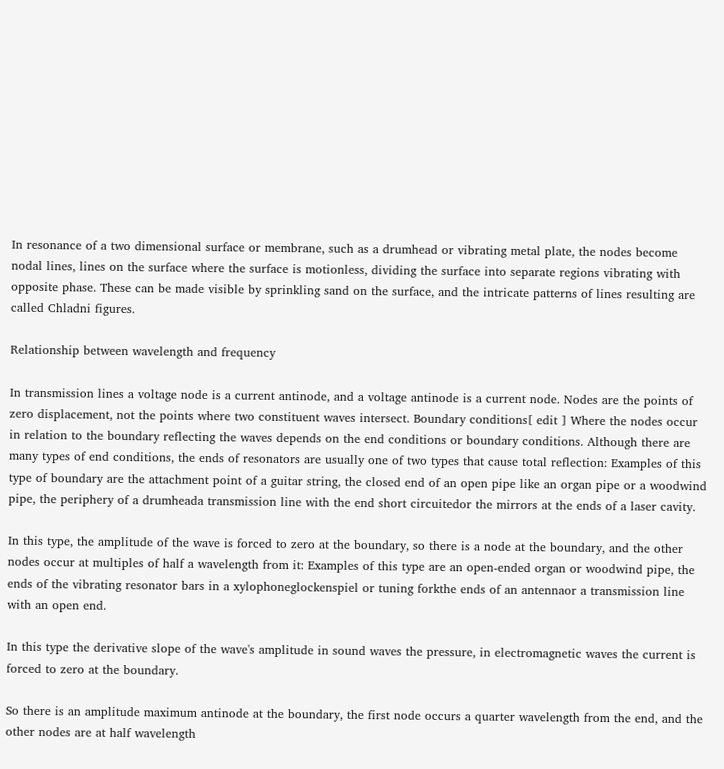In resonance of a two dimensional surface or membrane, such as a drumhead or vibrating metal plate, the nodes become nodal lines, lines on the surface where the surface is motionless, dividing the surface into separate regions vibrating with opposite phase. These can be made visible by sprinkling sand on the surface, and the intricate patterns of lines resulting are called Chladni figures.

Relationship between wavelength and frequency

In transmission lines a voltage node is a current antinode, and a voltage antinode is a current node. Nodes are the points of zero displacement, not the points where two constituent waves intersect. Boundary conditions[ edit ] Where the nodes occur in relation to the boundary reflecting the waves depends on the end conditions or boundary conditions. Although there are many types of end conditions, the ends of resonators are usually one of two types that cause total reflection: Examples of this type of boundary are the attachment point of a guitar string, the closed end of an open pipe like an organ pipe or a woodwind pipe, the periphery of a drumheada transmission line with the end short circuitedor the mirrors at the ends of a laser cavity.

In this type, the amplitude of the wave is forced to zero at the boundary, so there is a node at the boundary, and the other nodes occur at multiples of half a wavelength from it: Examples of this type are an open-ended organ or woodwind pipe, the ends of the vibrating resonator bars in a xylophoneglockenspiel or tuning forkthe ends of an antennaor a transmission line with an open end.

In this type the derivative slope of the wave's amplitude in sound waves the pressure, in electromagnetic waves the current is forced to zero at the boundary.

So there is an amplitude maximum antinode at the boundary, the first node occurs a quarter wavelength from the end, and the other nodes are at half wavelength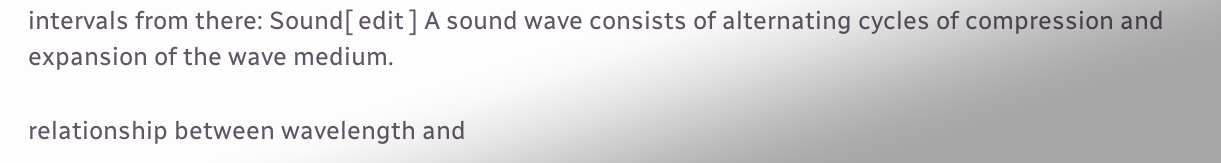intervals from there: Sound[ edit ] A sound wave consists of alternating cycles of compression and expansion of the wave medium.

relationship between wavelength and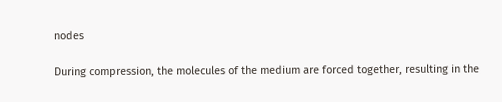nodes

During compression, the molecules of the medium are forced together, resulting in the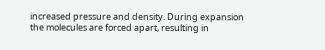increased pressure and density. During expansion the molecules are forced apart, resulting in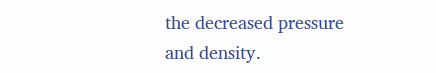the decreased pressure and density.